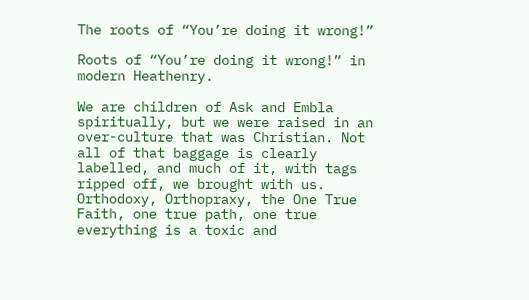The roots of “You’re doing it wrong!”

Roots of “You’re doing it wrong!” in modern Heathenry.

We are children of Ask and Embla spiritually, but we were raised in an over-culture that was Christian. Not all of that baggage is clearly labelled, and much of it, with tags ripped off, we brought with us.
Orthodoxy, Orthopraxy, the One True Faith, one true path, one true everything is a toxic and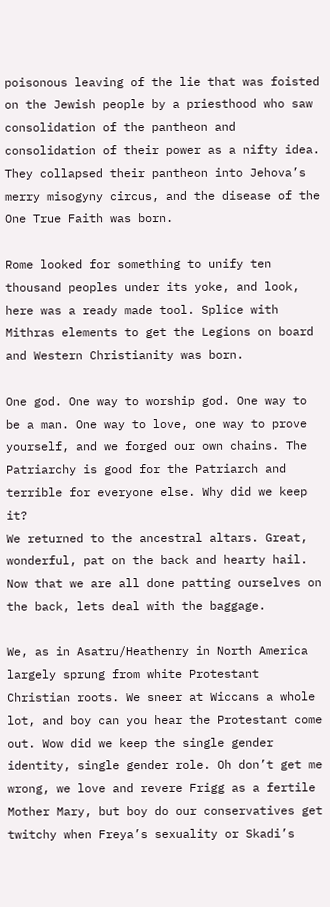poisonous leaving of the lie that was foisted on the Jewish people by a priesthood who saw consolidation of the pantheon and consolidation of their power as a nifty idea. They collapsed their pantheon into Jehova’s merry misogyny circus, and the disease of the One True Faith was born.

Rome looked for something to unify ten thousand peoples under its yoke, and look, here was a ready made tool. Splice with Mithras elements to get the Legions on board and Western Christianity was born.

One god. One way to worship god. One way to be a man. One way to love, one way to prove yourself, and we forged our own chains. The Patriarchy is good for the Patriarch and terrible for everyone else. Why did we keep it?
We returned to the ancestral altars. Great, wonderful, pat on the back and hearty hail. Now that we are all done patting ourselves on the back, lets deal with the baggage.

We, as in Asatru/Heathenry in North America largely sprung from white Protestant Christian roots. We sneer at Wiccans a whole lot, and boy can you hear the Protestant come out. Wow did we keep the single gender identity, single gender role. Oh don’t get me wrong, we love and revere Frigg as a fertile Mother Mary, but boy do our conservatives get twitchy when Freya’s sexuality or Skadi’s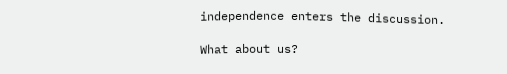independence enters the discussion.

What about us?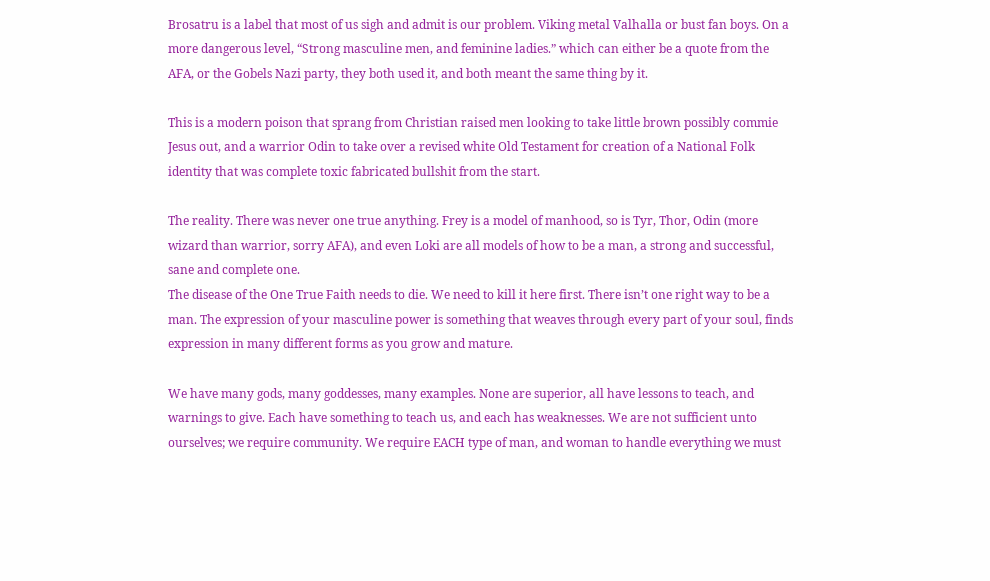Brosatru is a label that most of us sigh and admit is our problem. Viking metal Valhalla or bust fan boys. On a more dangerous level, “Strong masculine men, and feminine ladies.” which can either be a quote from the AFA, or the Gobels Nazi party, they both used it, and both meant the same thing by it.

This is a modern poison that sprang from Christian raised men looking to take little brown possibly commie Jesus out, and a warrior Odin to take over a revised white Old Testament for creation of a National Folk identity that was complete toxic fabricated bullshit from the start.

The reality. There was never one true anything. Frey is a model of manhood, so is Tyr, Thor, Odin (more wizard than warrior, sorry AFA), and even Loki are all models of how to be a man, a strong and successful, sane and complete one.
The disease of the One True Faith needs to die. We need to kill it here first. There isn’t one right way to be a man. The expression of your masculine power is something that weaves through every part of your soul, finds expression in many different forms as you grow and mature.

We have many gods, many goddesses, many examples. None are superior, all have lessons to teach, and warnings to give. Each have something to teach us, and each has weaknesses. We are not sufficient unto ourselves; we require community. We require EACH type of man, and woman to handle everything we must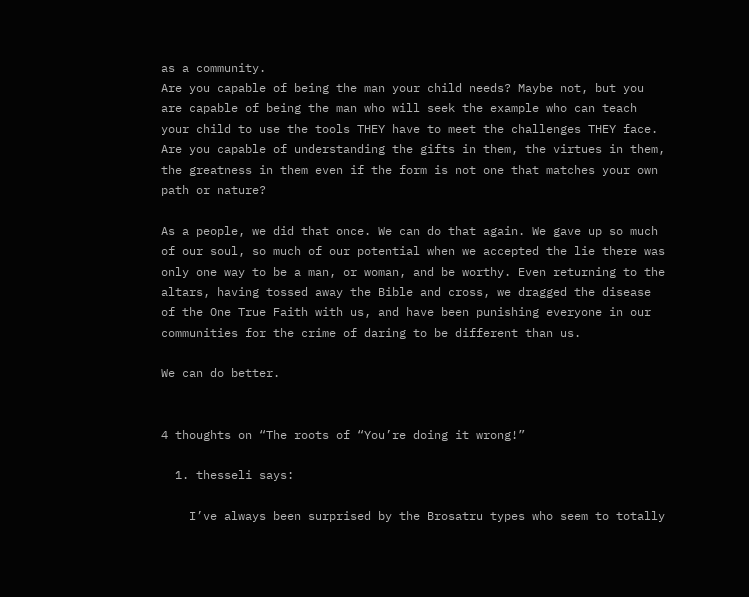as a community.
Are you capable of being the man your child needs? Maybe not, but you are capable of being the man who will seek the example who can teach your child to use the tools THEY have to meet the challenges THEY face. Are you capable of understanding the gifts in them, the virtues in them, the greatness in them even if the form is not one that matches your own path or nature?

As a people, we did that once. We can do that again. We gave up so much of our soul, so much of our potential when we accepted the lie there was only one way to be a man, or woman, and be worthy. Even returning to the altars, having tossed away the Bible and cross, we dragged the disease of the One True Faith with us, and have been punishing everyone in our communities for the crime of daring to be different than us.

We can do better.


4 thoughts on “The roots of “You’re doing it wrong!”

  1. thesseli says:

    I’ve always been surprised by the Brosatru types who seem to totally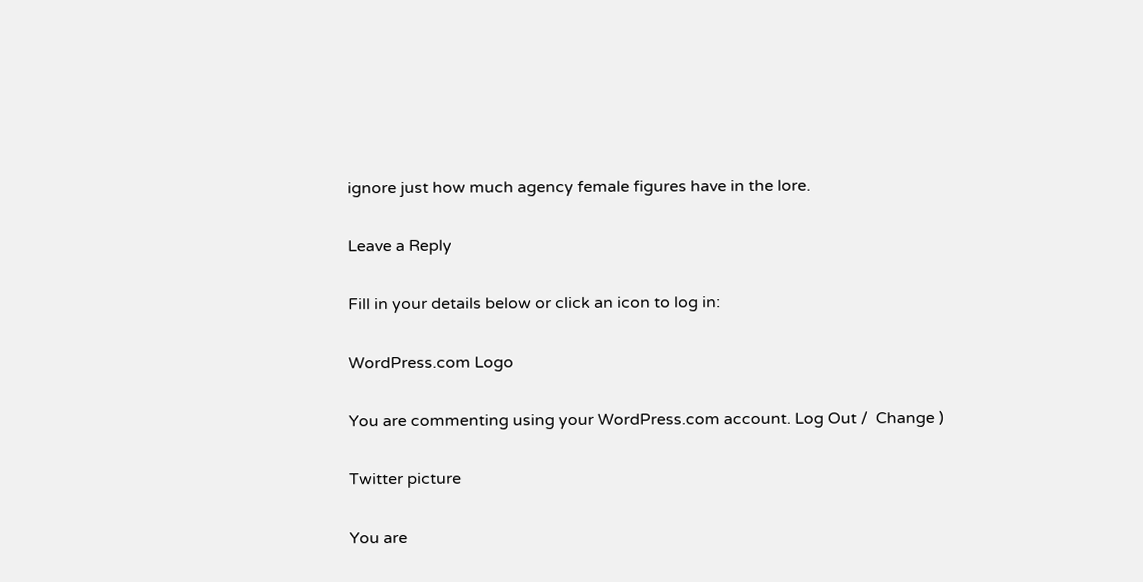ignore just how much agency female figures have in the lore.

Leave a Reply

Fill in your details below or click an icon to log in:

WordPress.com Logo

You are commenting using your WordPress.com account. Log Out /  Change )

Twitter picture

You are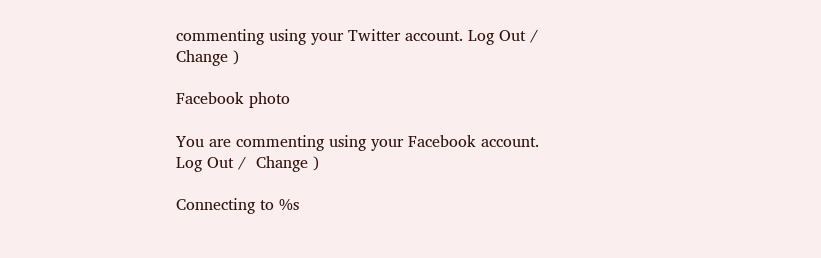commenting using your Twitter account. Log Out /  Change )

Facebook photo

You are commenting using your Facebook account. Log Out /  Change )

Connecting to %s